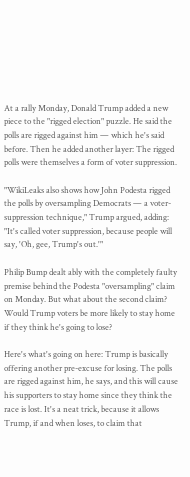At a rally Monday, Donald Trump added a new piece to the "rigged election" puzzle. He said the polls are rigged against him — which he's said before. Then he added another layer: The rigged polls were themselves a form of voter suppression.

"WikiLeaks also shows how John Podesta rigged the polls by oversampling Democrats — a voter-suppression technique," Trump argued, adding: "It's called voter suppression, because people will say, 'Oh, gee, Trump's out.'"

Philip Bump dealt ably with the completely faulty premise behind the Podesta "oversampling" claim on Monday. But what about the second claim? Would Trump voters be more likely to stay home if they think he's going to lose?

Here's what's going on here: Trump is basically offering another pre-excuse for losing. The polls are rigged against him, he says, and this will cause his supporters to stay home since they think the race is lost. It's a neat trick, because it allows Trump, if and when loses, to claim that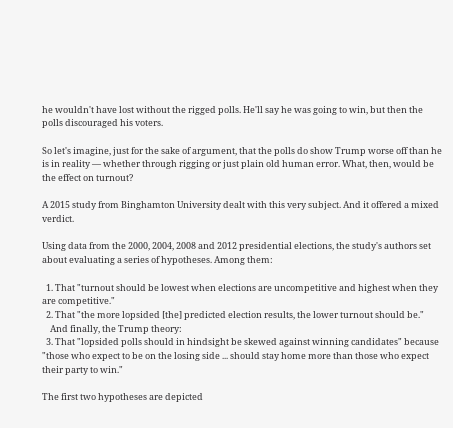he wouldn't have lost without the rigged polls. He'll say he was going to win, but then the polls discouraged his voters.

So let's imagine, just for the sake of argument, that the polls do show Trump worse off than he is in reality — whether through rigging or just plain old human error. What, then, would be the effect on turnout?

A 2015 study from Binghamton University dealt with this very subject. And it offered a mixed verdict.

Using data from the 2000, 2004, 2008 and 2012 presidential elections, the study's authors set about evaluating a series of hypotheses. Among them:

  1. That "turnout should be lowest when elections are uncompetitive and highest when they are competitive."
  2. That "the more lopsided [the] predicted election results, the lower turnout should be."
    And finally, the Trump theory:
  3. That "lopsided polls should in hindsight be skewed against winning candidates" because "those who expect to be on the losing side ... should stay home more than those who expect their party to win."

The first two hypotheses are depicted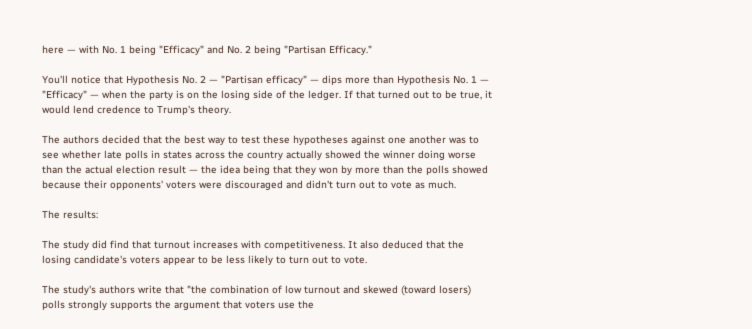here — with No. 1 being "Efficacy" and No. 2 being "Partisan Efficacy."

You'll notice that Hypothesis No. 2 — "Partisan efficacy" — dips more than Hypothesis No. 1 — "Efficacy" — when the party is on the losing side of the ledger. If that turned out to be true, it would lend credence to Trump's theory.

The authors decided that the best way to test these hypotheses against one another was to see whether late polls in states across the country actually showed the winner doing worse than the actual election result — the idea being that they won by more than the polls showed because their opponents' voters were discouraged and didn't turn out to vote as much.

The results:

The study did find that turnout increases with competitiveness. It also deduced that the losing candidate's voters appear to be less likely to turn out to vote.

The study's authors write that "the combination of low turnout and skewed (toward losers) polls strongly supports the argument that voters use the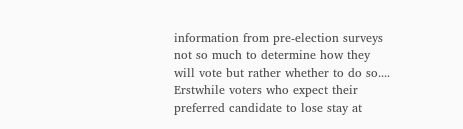information from pre-election surveys not so much to determine how they will vote but rather whether to do so.... Erstwhile voters who expect their preferred candidate to lose stay at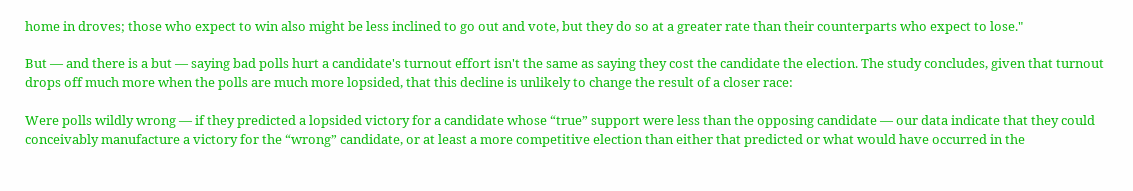home in droves; those who expect to win also might be less inclined to go out and vote, but they do so at a greater rate than their counterparts who expect to lose."

But — and there is a but — saying bad polls hurt a candidate's turnout effort isn't the same as saying they cost the candidate the election. The study concludes, given that turnout drops off much more when the polls are much more lopsided, that this decline is unlikely to change the result of a closer race:

Were polls wildly wrong — if they predicted a lopsided victory for a candidate whose “true” support were less than the opposing candidate — our data indicate that they could conceivably manufacture a victory for the “wrong” candidate, or at least a more competitive election than either that predicted or what would have occurred in the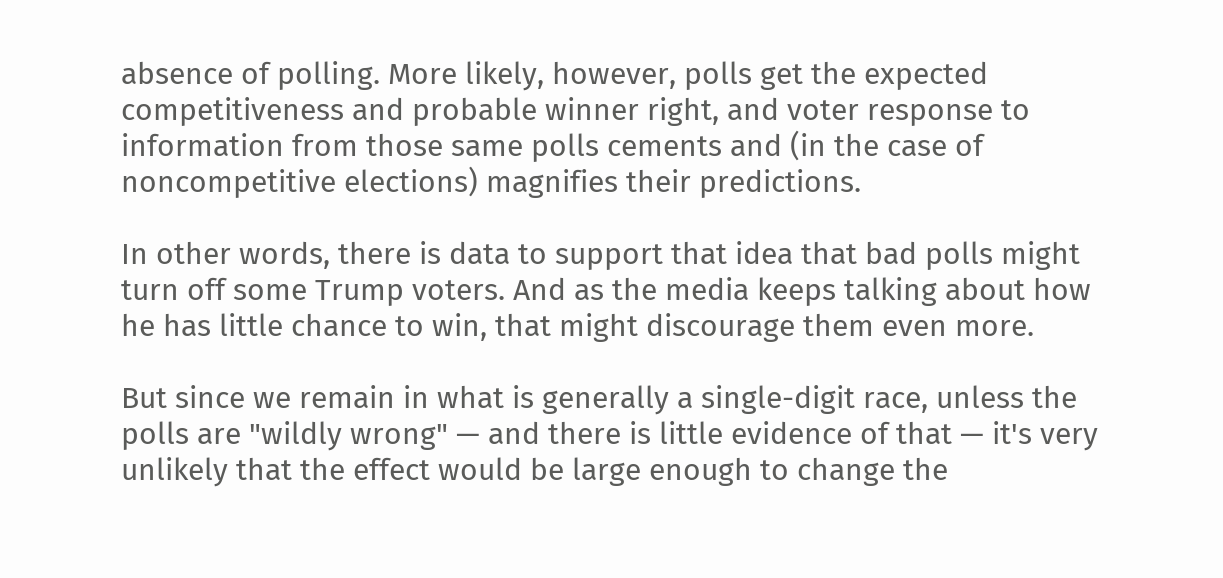absence of polling. More likely, however, polls get the expected competitiveness and probable winner right, and voter response to information from those same polls cements and (in the case of noncompetitive elections) magnifies their predictions.

In other words, there is data to support that idea that bad polls might turn off some Trump voters. And as the media keeps talking about how he has little chance to win, that might discourage them even more.

But since we remain in what is generally a single-digit race, unless the polls are "wildly wrong" — and there is little evidence of that — it's very unlikely that the effect would be large enough to change the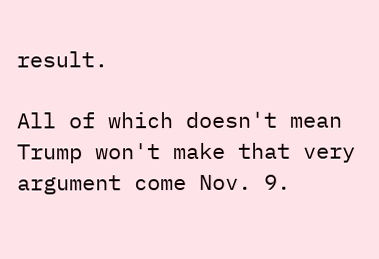result.

All of which doesn't mean Trump won't make that very argument come Nov. 9.